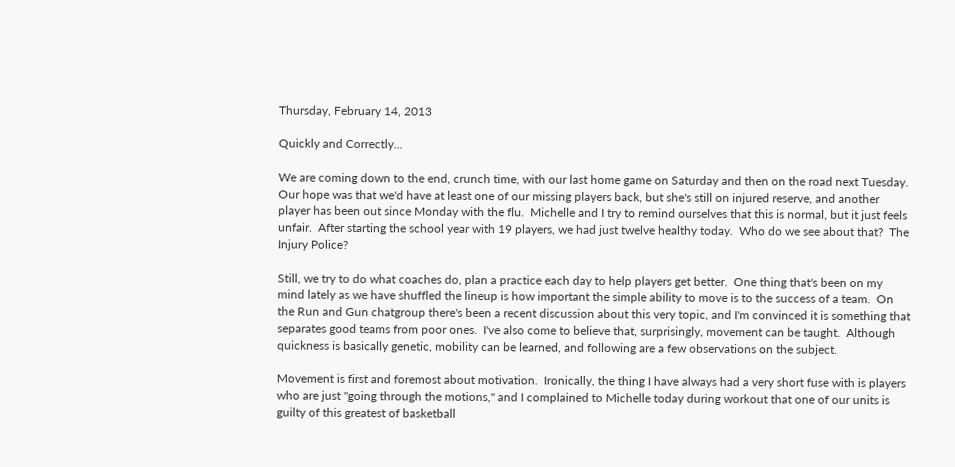Thursday, February 14, 2013

Quickly and Correctly...

We are coming down to the end, crunch time, with our last home game on Saturday and then on the road next Tuesday.  Our hope was that we'd have at least one of our missing players back, but she's still on injured reserve, and another player has been out since Monday with the flu.  Michelle and I try to remind ourselves that this is normal, but it just feels unfair.  After starting the school year with 19 players, we had just twelve healthy today.  Who do we see about that?  The Injury Police?

Still, we try to do what coaches do, plan a practice each day to help players get better.  One thing that's been on my mind lately as we have shuffled the lineup is how important the simple ability to move is to the success of a team.  On the Run and Gun chatgroup there's been a recent discussion about this very topic, and I'm convinced it is something that separates good teams from poor ones.  I've also come to believe that, surprisingly, movement can be taught.  Although quickness is basically genetic, mobility can be learned, and following are a few observations on the subject.

Movement is first and foremost about motivation.  Ironically, the thing I have always had a very short fuse with is players who are just "going through the motions," and I complained to Michelle today during workout that one of our units is guilty of this greatest of basketball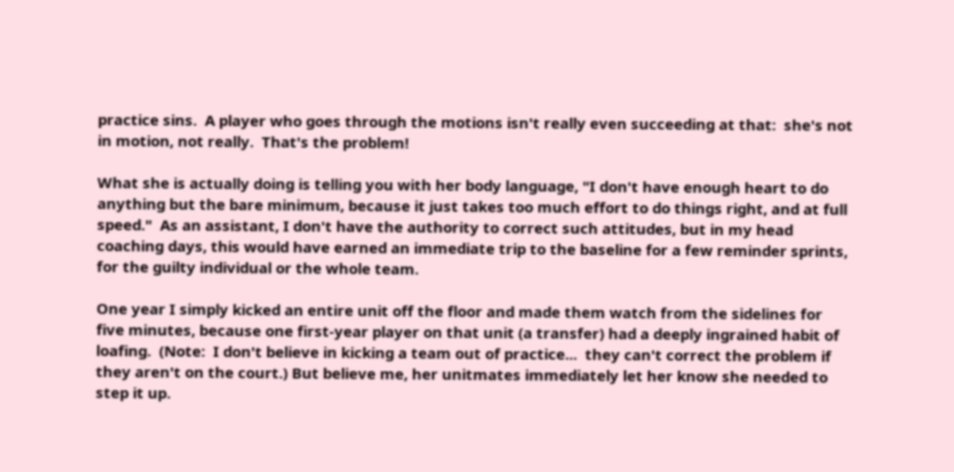practice sins.  A player who goes through the motions isn't really even succeeding at that:  she's not in motion, not really.  That's the problem!

What she is actually doing is telling you with her body language, "I don't have enough heart to do anything but the bare minimum, because it just takes too much effort to do things right, and at full speed."  As an assistant, I don't have the authority to correct such attitudes, but in my head coaching days, this would have earned an immediate trip to the baseline for a few reminder sprints, for the guilty individual or the whole team.

One year I simply kicked an entire unit off the floor and made them watch from the sidelines for five minutes, because one first-year player on that unit (a transfer) had a deeply ingrained habit of loafing.  (Note:  I don't believe in kicking a team out of practice...  they can't correct the problem if they aren't on the court.) But believe me, her unitmates immediately let her know she needed to step it up.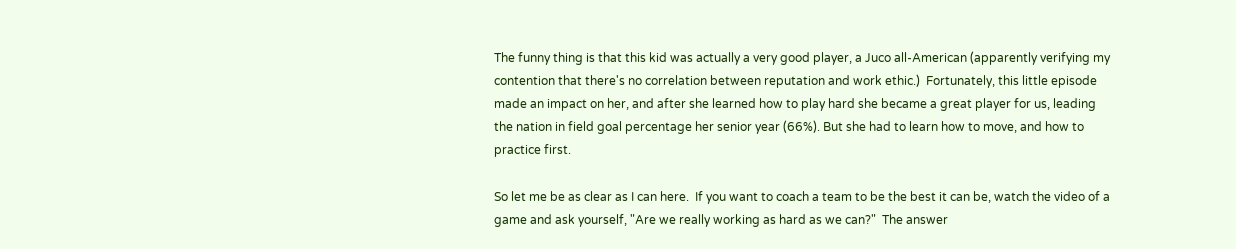The funny thing is that this kid was actually a very good player, a Juco all-American (apparently verifying my contention that there's no correlation between reputation and work ethic.)  Fortunately, this little episode made an impact on her, and after she learned how to play hard she became a great player for us, leading the nation in field goal percentage her senior year (66%). But she had to learn how to move, and how to practice first.

So let me be as clear as I can here.  If you want to coach a team to be the best it can be, watch the video of a game and ask yourself, "Are we really working as hard as we can?"  The answer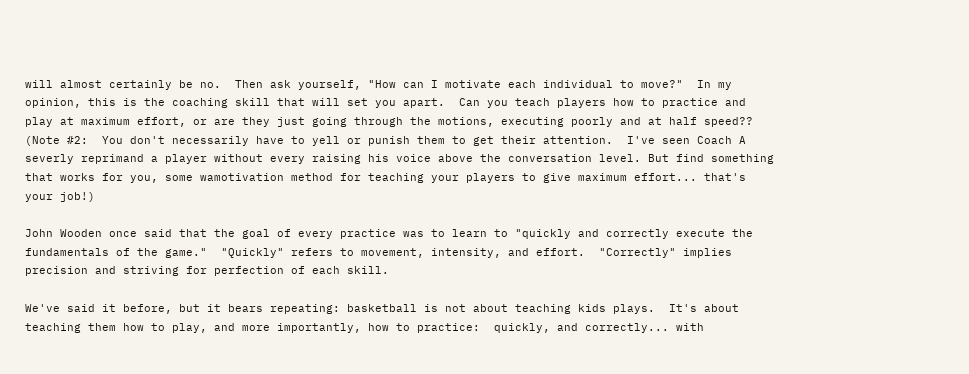will almost certainly be no.  Then ask yourself, "How can I motivate each individual to move?"  In my opinion, this is the coaching skill that will set you apart.  Can you teach players how to practice and play at maximum effort, or are they just going through the motions, executing poorly and at half speed??  (Note #2:  You don't necessarily have to yell or punish them to get their attention.  I've seen Coach A severly reprimand a player without every raising his voice above the conversation level. But find something that works for you, some wamotivation method for teaching your players to give maximum effort... that's your job!)

John Wooden once said that the goal of every practice was to learn to "quickly and correctly execute the fundamentals of the game."  "Quickly" refers to movement, intensity, and effort.  "Correctly" implies precision and striving for perfection of each skill.

We've said it before, but it bears repeating: basketball is not about teaching kids plays.  It's about teaching them how to play, and more importantly, how to practice:  quickly, and correctly... with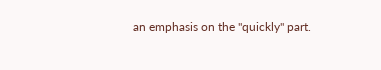an emphasis on the "quickly" part.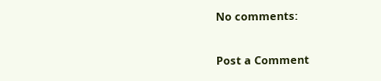No comments:

Post a Comment